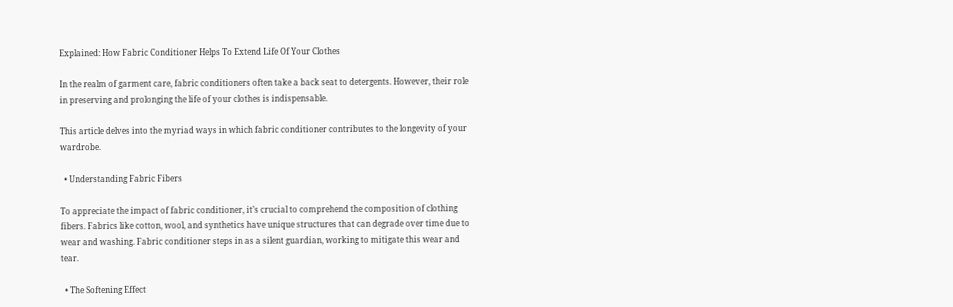Explained: How Fabric Conditioner Helps To Extend Life Of Your Clothes

In the realm of garment care, fabric conditioners often take a back seat to detergents. However, their role in preserving and prolonging the life of your clothes is indispensable.

This article delves into the myriad ways in which fabric conditioner contributes to the longevity of your wardrobe.

  • Understanding Fabric Fibers

To appreciate the impact of fabric conditioner, it’s crucial to comprehend the composition of clothing fibers. Fabrics like cotton, wool, and synthetics have unique structures that can degrade over time due to wear and washing. Fabric conditioner steps in as a silent guardian, working to mitigate this wear and tear.

  • The Softening Effect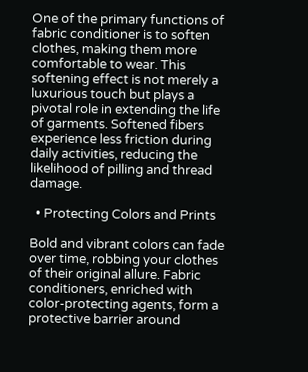One of the primary functions of fabric conditioner is to soften clothes, making them more comfortable to wear. This softening effect is not merely a luxurious touch but plays a pivotal role in extending the life of garments. Softened fibers experience less friction during daily activities, reducing the likelihood of pilling and thread damage.

  • Protecting Colors and Prints

Bold and vibrant colors can fade over time, robbing your clothes of their original allure. Fabric conditioners, enriched with color-protecting agents, form a protective barrier around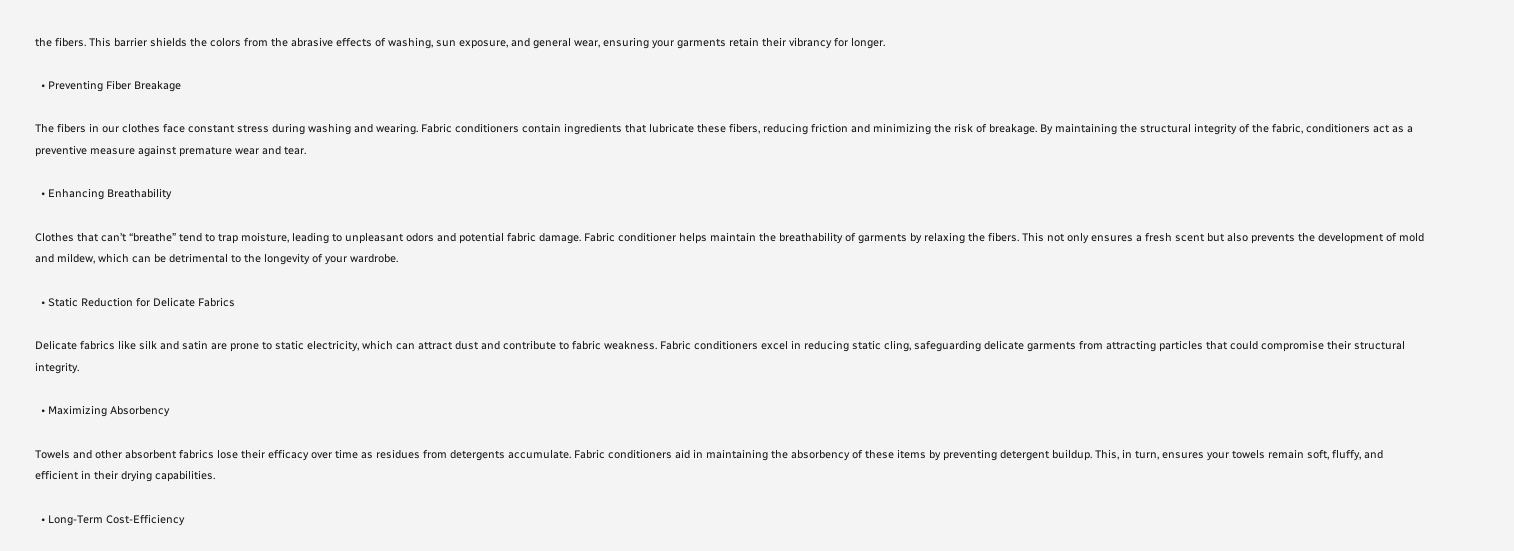the fibers. This barrier shields the colors from the abrasive effects of washing, sun exposure, and general wear, ensuring your garments retain their vibrancy for longer.

  • Preventing Fiber Breakage

The fibers in our clothes face constant stress during washing and wearing. Fabric conditioners contain ingredients that lubricate these fibers, reducing friction and minimizing the risk of breakage. By maintaining the structural integrity of the fabric, conditioners act as a preventive measure against premature wear and tear.

  • Enhancing Breathability

Clothes that can’t “breathe” tend to trap moisture, leading to unpleasant odors and potential fabric damage. Fabric conditioner helps maintain the breathability of garments by relaxing the fibers. This not only ensures a fresh scent but also prevents the development of mold and mildew, which can be detrimental to the longevity of your wardrobe.

  • Static Reduction for Delicate Fabrics

Delicate fabrics like silk and satin are prone to static electricity, which can attract dust and contribute to fabric weakness. Fabric conditioners excel in reducing static cling, safeguarding delicate garments from attracting particles that could compromise their structural integrity.

  • Maximizing Absorbency

Towels and other absorbent fabrics lose their efficacy over time as residues from detergents accumulate. Fabric conditioners aid in maintaining the absorbency of these items by preventing detergent buildup. This, in turn, ensures your towels remain soft, fluffy, and efficient in their drying capabilities.

  • Long-Term Cost-Efficiency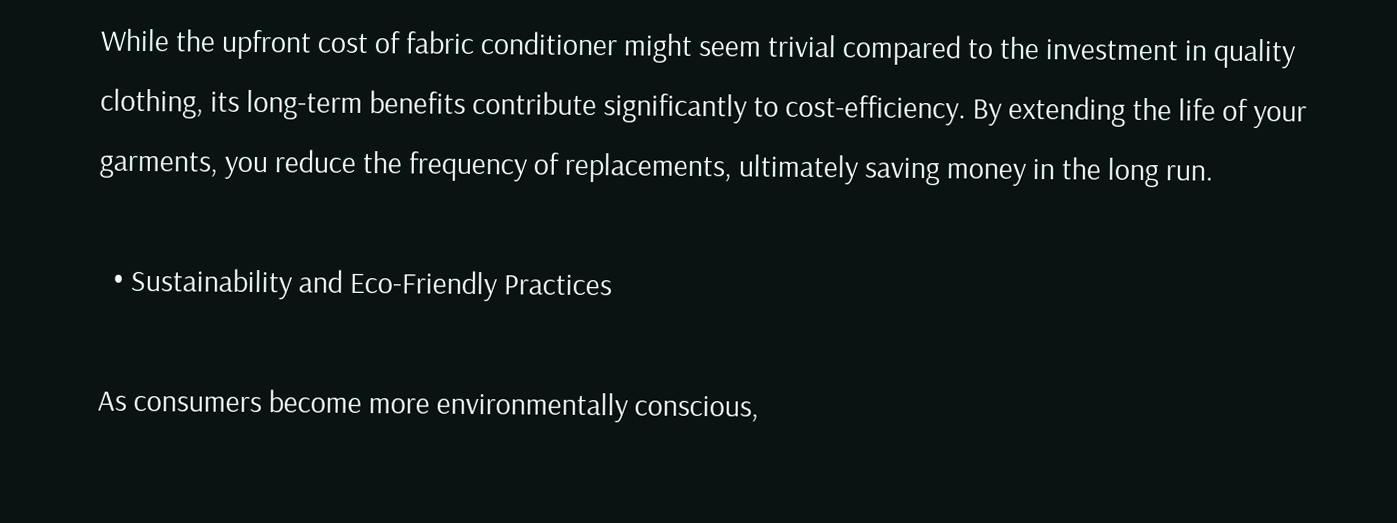While the upfront cost of fabric conditioner might seem trivial compared to the investment in quality clothing, its long-term benefits contribute significantly to cost-efficiency. By extending the life of your garments, you reduce the frequency of replacements, ultimately saving money in the long run.

  • Sustainability and Eco-Friendly Practices

As consumers become more environmentally conscious,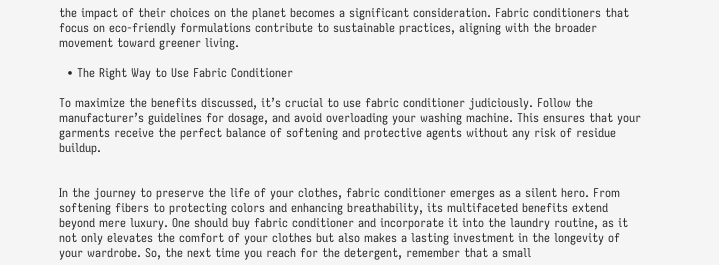the impact of their choices on the planet becomes a significant consideration. Fabric conditioners that focus on eco-friendly formulations contribute to sustainable practices, aligning with the broader movement toward greener living.

  • The Right Way to Use Fabric Conditioner

To maximize the benefits discussed, it’s crucial to use fabric conditioner judiciously. Follow the manufacturer’s guidelines for dosage, and avoid overloading your washing machine. This ensures that your garments receive the perfect balance of softening and protective agents without any risk of residue buildup.


In the journey to preserve the life of your clothes, fabric conditioner emerges as a silent hero. From softening fibers to protecting colors and enhancing breathability, its multifaceted benefits extend beyond mere luxury. One should buy fabric conditioner and incorporate it into the laundry routine, as it not only elevates the comfort of your clothes but also makes a lasting investment in the longevity of your wardrobe. So, the next time you reach for the detergent, remember that a small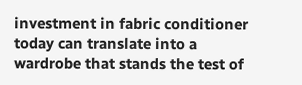investment in fabric conditioner today can translate into a wardrobe that stands the test of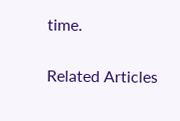time.

Related Articles